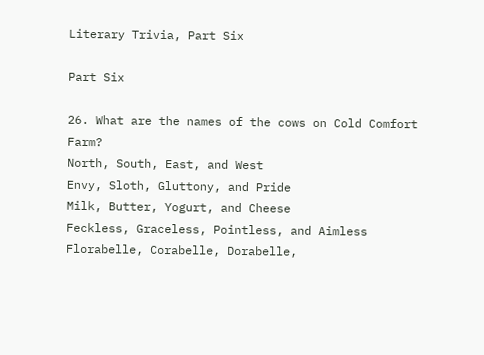Literary Trivia, Part Six

Part Six

26. What are the names of the cows on Cold Comfort Farm?
North, South, East, and West
Envy, Sloth, Gluttony, and Pride
Milk, Butter, Yogurt, and Cheese
Feckless, Graceless, Pointless, and Aimless
Florabelle, Corabelle, Dorabelle,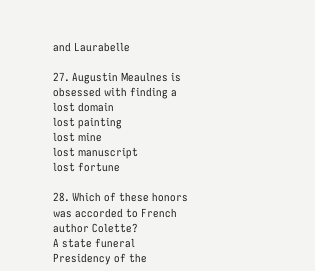and Laurabelle

27. Augustin Meaulnes is obsessed with finding a
lost domain
lost painting
lost mine
lost manuscript
lost fortune

28. Which of these honors was accorded to French author Colette?
A state funeral
Presidency of the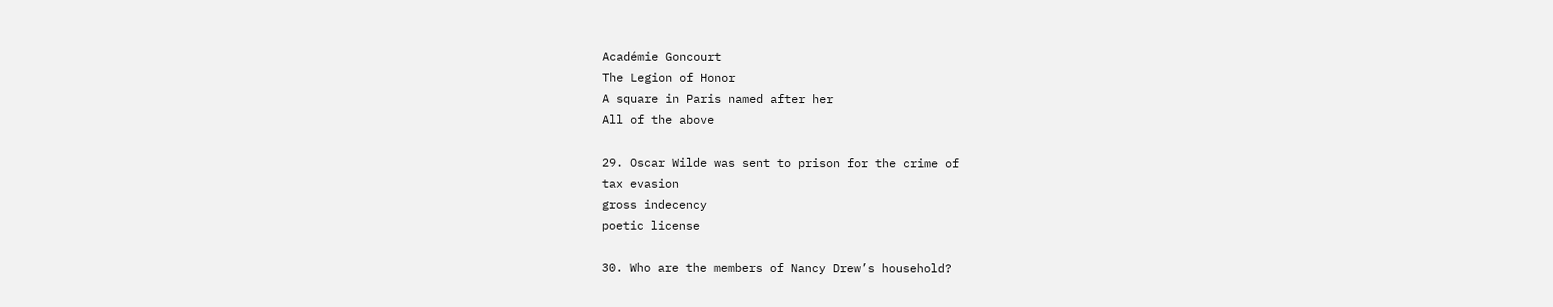Académie Goncourt
The Legion of Honor
A square in Paris named after her
All of the above

29. Oscar Wilde was sent to prison for the crime of
tax evasion
gross indecency
poetic license

30. Who are the members of Nancy Drew’s household?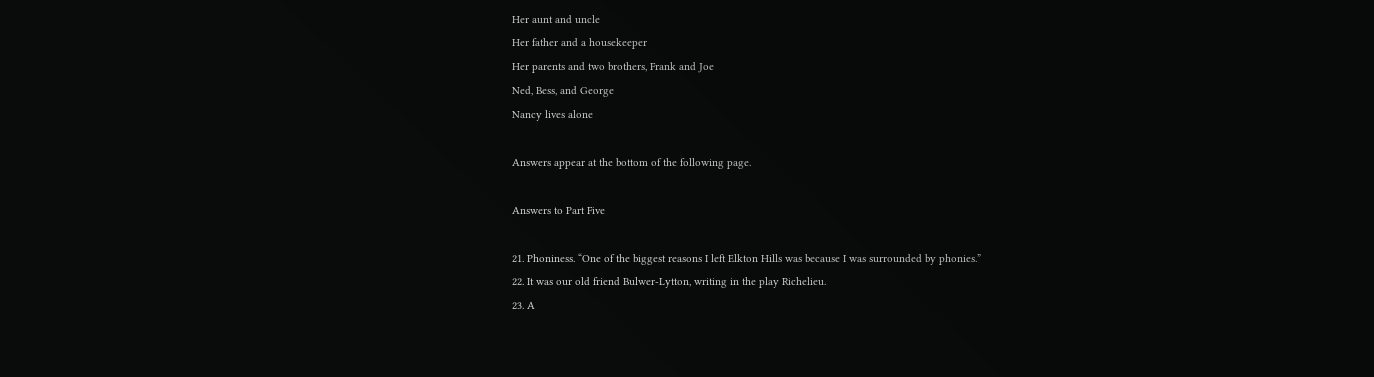Her aunt and uncle
Her father and a housekeeper
Her parents and two brothers, Frank and Joe
Ned, Bess, and George
Nancy lives alone

Answers appear at the bottom of the following page.

Answers to Part Five

21. Phoniness. “One of the biggest reasons I left Elkton Hills was because I was surrounded by phonies.”
22. It was our old friend Bulwer-Lytton, writing in the play Richelieu.
23. A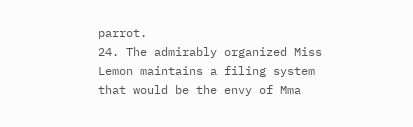parrot.
24. The admirably organized Miss Lemon maintains a filing system that would be the envy of Mma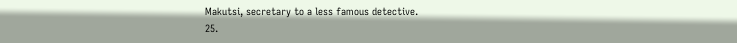Makutsi, secretary to a less famous detective.
25.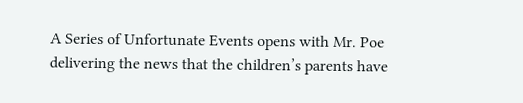A Series of Unfortunate Events opens with Mr. Poe delivering the news that the children’s parents have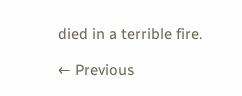died in a terrible fire.

← Previous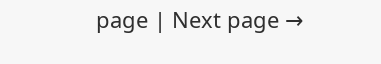page | Next page →